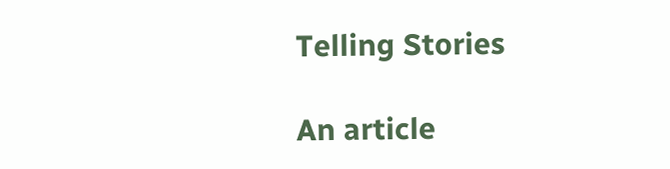Telling Stories

An article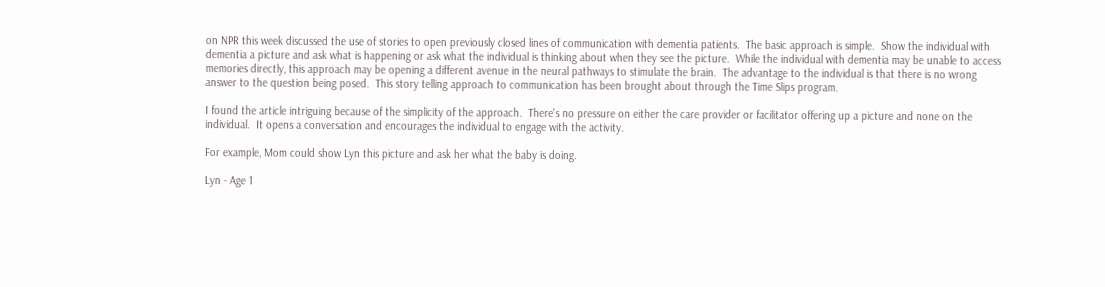on NPR this week discussed the use of stories to open previously closed lines of communication with dementia patients.  The basic approach is simple.  Show the individual with dementia a picture and ask what is happening or ask what the individual is thinking about when they see the picture.  While the individual with dementia may be unable to access memories directly, this approach may be opening a different avenue in the neural pathways to stimulate the brain.  The advantage to the individual is that there is no wrong answer to the question being posed.  This story telling approach to communication has been brought about through the Time Slips program.

I found the article intriguing because of the simplicity of the approach.  There's no pressure on either the care provider or facilitator offering up a picture and none on the individual.  It opens a conversation and encourages the individual to engage with the activity.

For example, Mom could show Lyn this picture and ask her what the baby is doing.

Lyn - Age 1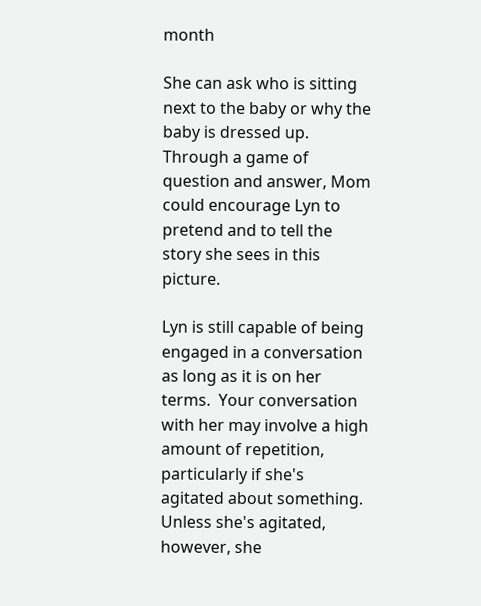month

She can ask who is sitting next to the baby or why the baby is dressed up.  Through a game of question and answer, Mom could encourage Lyn to pretend and to tell the story she sees in this picture.

Lyn is still capable of being engaged in a conversation as long as it is on her terms.  Your conversation with her may involve a high amount of repetition, particularly if she's agitated about something.  Unless she's agitated, however, she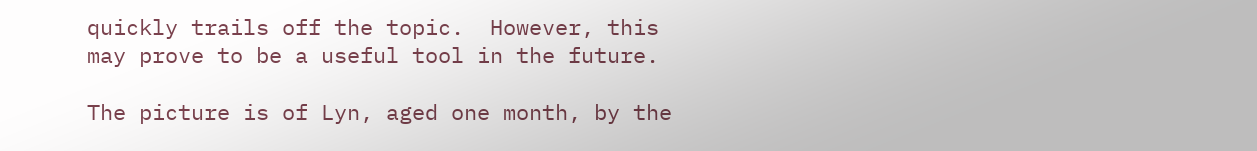quickly trails off the topic.  However, this may prove to be a useful tool in the future.

The picture is of Lyn, aged one month, by the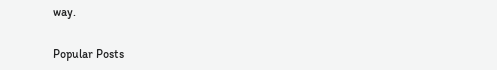way.


Popular Posts